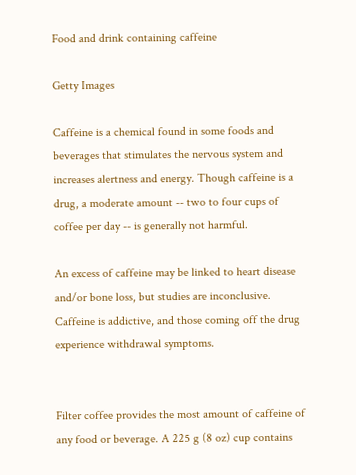Food and drink containing caffeine

Getty Images

Caffeine is a chemical found in some foods and beverages that stimulates the nervous system and increases alertness and energy. Though caffeine is a drug, a moderate amount -- two to four cups of coffee per day -- is generally not harmful.

An excess of caffeine may be linked to heart disease and/or bone loss, but studies are inconclusive. Caffeine is addictive, and those coming off the drug experience withdrawal symptoms.


Filter coffee provides the most amount of caffeine of any food or beverage. A 225 g (8 oz) cup contains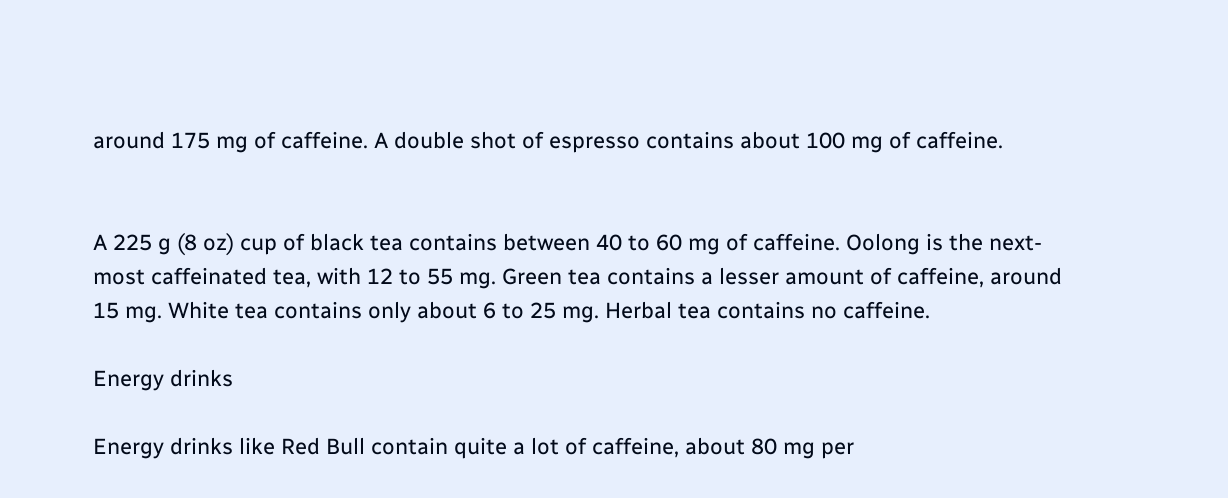around 175 mg of caffeine. A double shot of espresso contains about 100 mg of caffeine.


A 225 g (8 oz) cup of black tea contains between 40 to 60 mg of caffeine. Oolong is the next-most caffeinated tea, with 12 to 55 mg. Green tea contains a lesser amount of caffeine, around 15 mg. White tea contains only about 6 to 25 mg. Herbal tea contains no caffeine.

Energy drinks

Energy drinks like Red Bull contain quite a lot of caffeine, about 80 mg per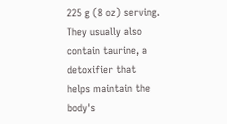225 g (8 oz) serving. They usually also contain taurine, a detoxifier that helps maintain the body's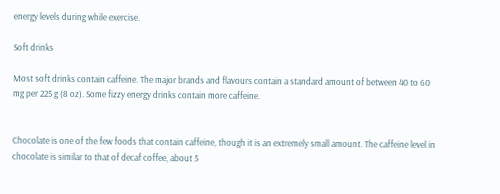energy levels during while exercise.

Soft drinks

Most soft drinks contain caffeine. The major brands and flavours contain a standard amount of between 40 to 60 mg per 225 g (8 oz). Some fizzy energy drinks contain more caffeine.


Chocolate is one of the few foods that contain caffeine, though it is an extremely small amount. The caffeine level in chocolate is similar to that of decaf coffee, about 5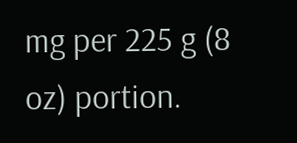mg per 225 g (8 oz) portion.